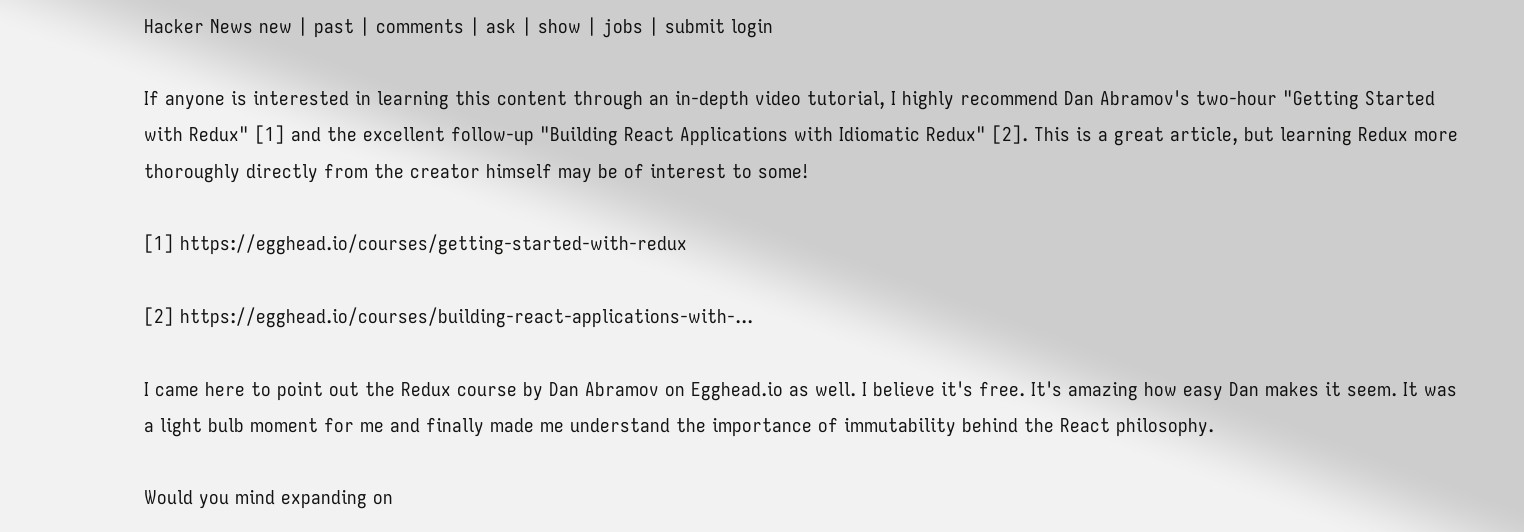Hacker News new | past | comments | ask | show | jobs | submit login

If anyone is interested in learning this content through an in-depth video tutorial, I highly recommend Dan Abramov's two-hour "Getting Started with Redux" [1] and the excellent follow-up "Building React Applications with Idiomatic Redux" [2]. This is a great article, but learning Redux more thoroughly directly from the creator himself may be of interest to some!

[1] https://egghead.io/courses/getting-started-with-redux

[2] https://egghead.io/courses/building-react-applications-with-...

I came here to point out the Redux course by Dan Abramov on Egghead.io as well. I believe it's free. It's amazing how easy Dan makes it seem. It was a light bulb moment for me and finally made me understand the importance of immutability behind the React philosophy.

Would you mind expanding on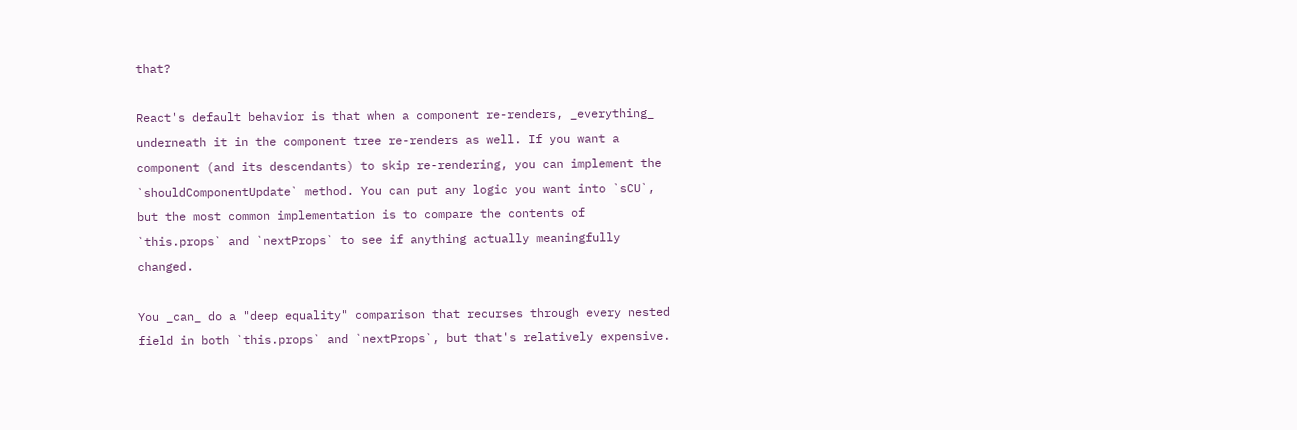that?

React's default behavior is that when a component re-renders, _everything_ underneath it in the component tree re-renders as well. If you want a component (and its descendants) to skip re-rendering, you can implement the `shouldComponentUpdate` method. You can put any logic you want into `sCU`, but the most common implementation is to compare the contents of `this.props` and `nextProps` to see if anything actually meaningfully changed.

You _can_ do a "deep equality" comparison that recurses through every nested field in both `this.props` and `nextProps`, but that's relatively expensive.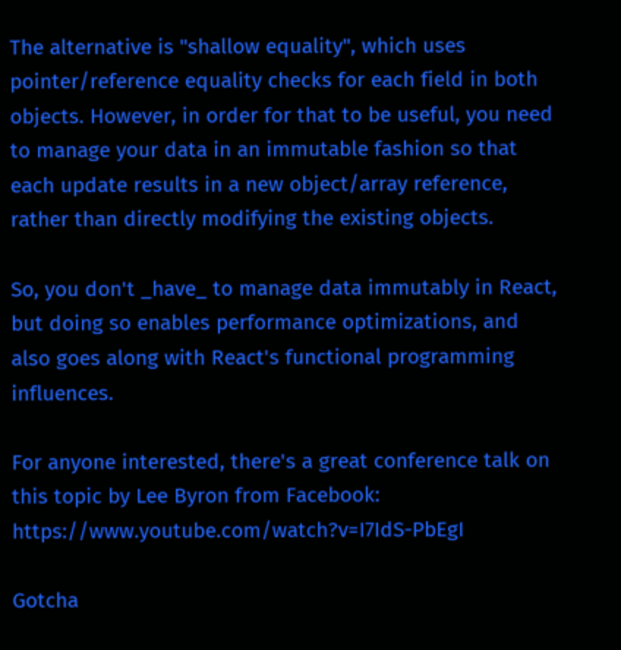The alternative is "shallow equality", which uses pointer/reference equality checks for each field in both objects. However, in order for that to be useful, you need to manage your data in an immutable fashion so that each update results in a new object/array reference, rather than directly modifying the existing objects.

So, you don't _have_ to manage data immutably in React, but doing so enables performance optimizations, and also goes along with React's functional programming influences.

For anyone interested, there's a great conference talk on this topic by Lee Byron from Facebook: https://www.youtube.com/watch?v=I7IdS-PbEgI

Gotcha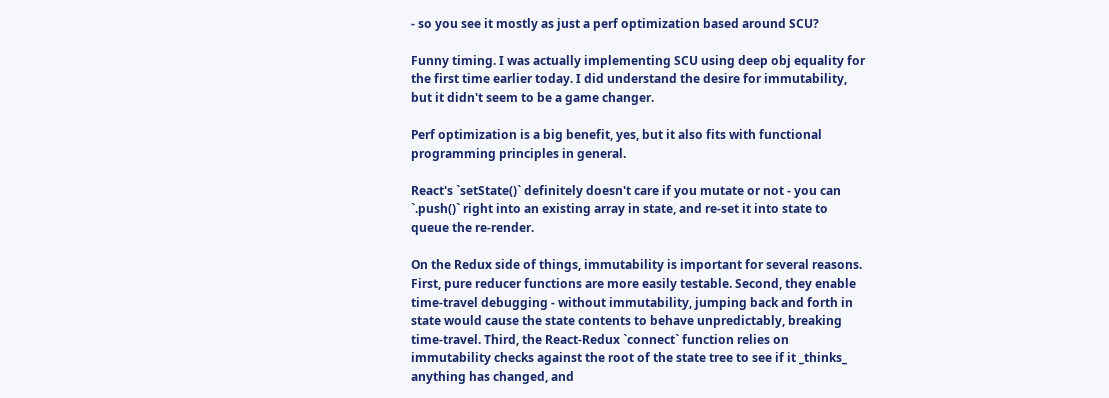- so you see it mostly as just a perf optimization based around SCU?

Funny timing. I was actually implementing SCU using deep obj equality for the first time earlier today. I did understand the desire for immutability, but it didn't seem to be a game changer.

Perf optimization is a big benefit, yes, but it also fits with functional programming principles in general.

React's `setState()` definitely doesn't care if you mutate or not - you can `.push()` right into an existing array in state, and re-set it into state to queue the re-render.

On the Redux side of things, immutability is important for several reasons. First, pure reducer functions are more easily testable. Second, they enable time-travel debugging - without immutability, jumping back and forth in state would cause the state contents to behave unpredictably, breaking time-travel. Third, the React-Redux `connect` function relies on immutability checks against the root of the state tree to see if it _thinks_ anything has changed, and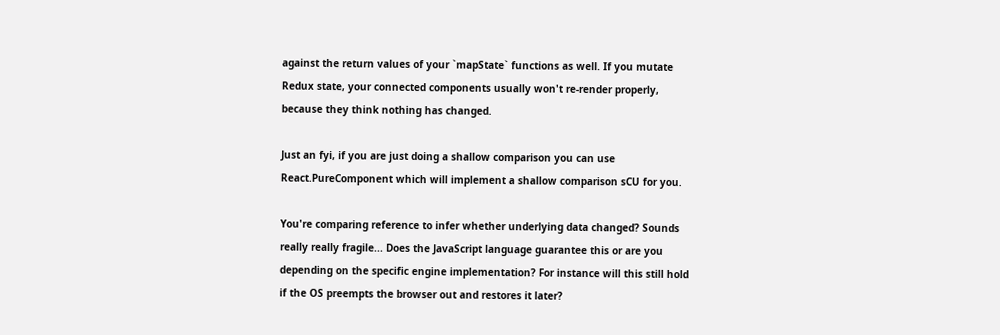against the return values of your `mapState` functions as well. If you mutate Redux state, your connected components usually won't re-render properly, because they think nothing has changed.

Just an fyi, if you are just doing a shallow comparison you can use React.PureComponent which will implement a shallow comparison sCU for you.

You're comparing reference to infer whether underlying data changed? Sounds really really fragile... Does the JavaScript language guarantee this or are you depending on the specific engine implementation? For instance will this still hold if the OS preempts the browser out and restores it later?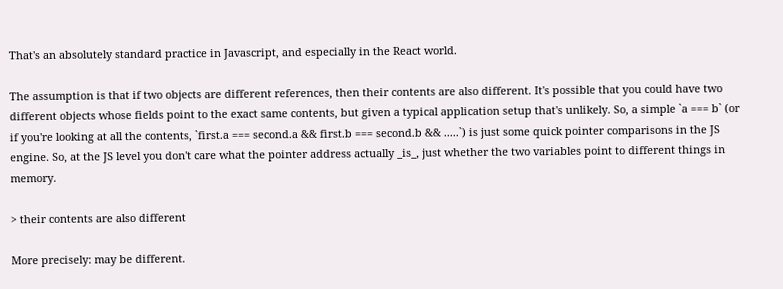That's an absolutely standard practice in Javascript, and especially in the React world.

The assumption is that if two objects are different references, then their contents are also different. It's possible that you could have two different objects whose fields point to the exact same contents, but given a typical application setup that's unlikely. So, a simple `a === b` (or if you're looking at all the contents, `first.a === second.a && first.b === second.b && .....`) is just some quick pointer comparisons in the JS engine. So, at the JS level you don't care what the pointer address actually _is_, just whether the two variables point to different things in memory.

> their contents are also different

More precisely: may be different.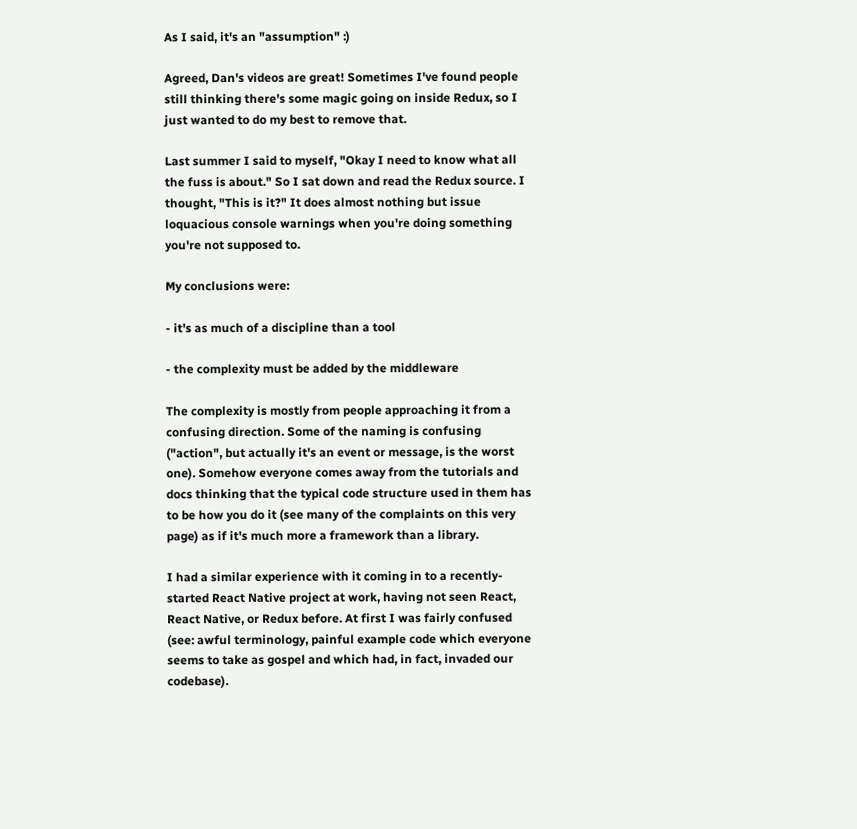As I said, it's an "assumption" :)

Agreed, Dan's videos are great! Sometimes I've found people still thinking there's some magic going on inside Redux, so I just wanted to do my best to remove that.

Last summer I said to myself, "Okay I need to know what all the fuss is about." So I sat down and read the Redux source. I thought, "This is it?" It does almost nothing but issue loquacious console warnings when you're doing something you're not supposed to.

My conclusions were:

- it's as much of a discipline than a tool

- the complexity must be added by the middleware

The complexity is mostly from people approaching it from a confusing direction. Some of the naming is confusing ("action", but actually it's an event or message, is the worst one). Somehow everyone comes away from the tutorials and docs thinking that the typical code structure used in them has to be how you do it (see many of the complaints on this very page) as if it's much more a framework than a library.

I had a similar experience with it coming in to a recently-started React Native project at work, having not seen React, React Native, or Redux before. At first I was fairly confused (see: awful terminology, painful example code which everyone seems to take as gospel and which had, in fact, invaded our codebase).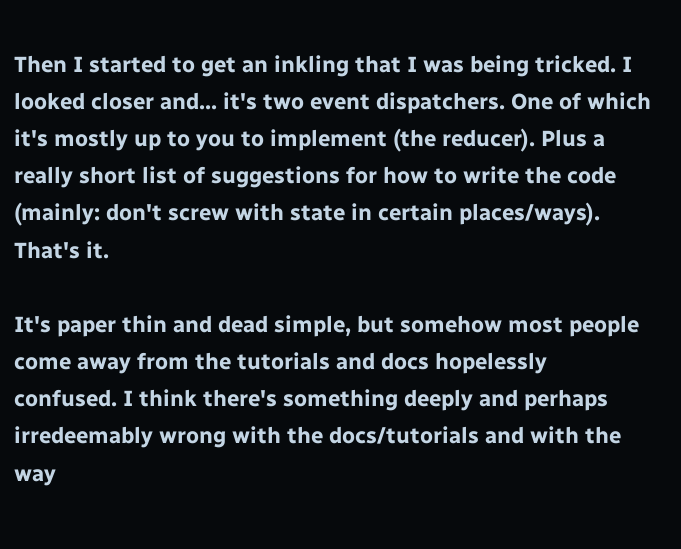Then I started to get an inkling that I was being tricked. I looked closer and... it's two event dispatchers. One of which it's mostly up to you to implement (the reducer). Plus a really short list of suggestions for how to write the code (mainly: don't screw with state in certain places/ways). That's it.

It's paper thin and dead simple, but somehow most people come away from the tutorials and docs hopelessly confused. I think there's something deeply and perhaps irredeemably wrong with the docs/tutorials and with the way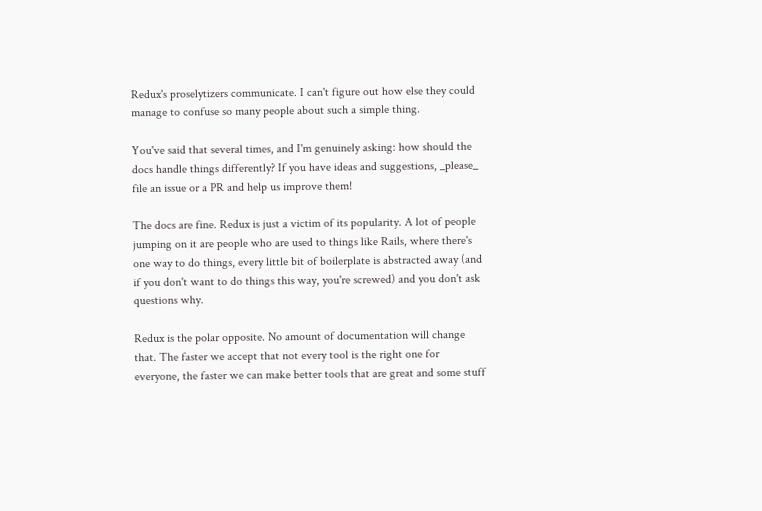Redux's proselytizers communicate. I can't figure out how else they could manage to confuse so many people about such a simple thing.

You've said that several times, and I'm genuinely asking: how should the docs handle things differently? If you have ideas and suggestions, _please_ file an issue or a PR and help us improve them!

The docs are fine. Redux is just a victim of its popularity. A lot of people jumping on it are people who are used to things like Rails, where there's one way to do things, every little bit of boilerplate is abstracted away (and if you don't want to do things this way, you're screwed) and you don't ask questions why.

Redux is the polar opposite. No amount of documentation will change that. The faster we accept that not every tool is the right one for everyone, the faster we can make better tools that are great and some stuff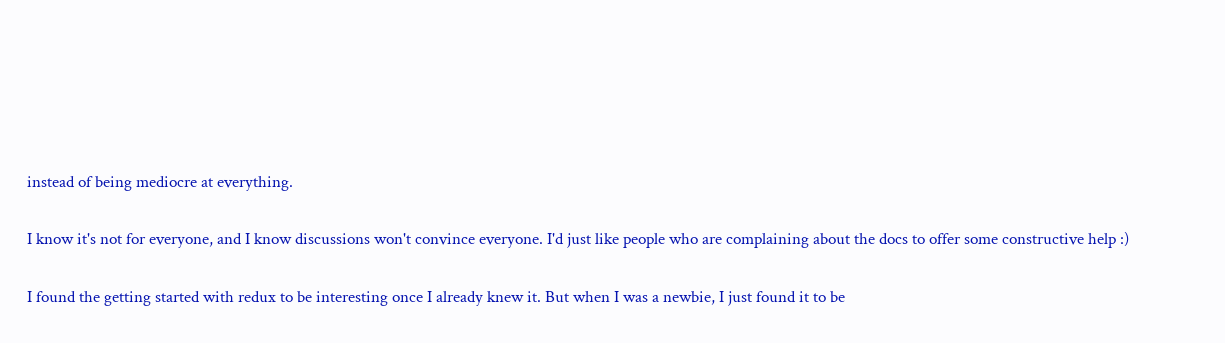instead of being mediocre at everything.

I know it's not for everyone, and I know discussions won't convince everyone. I'd just like people who are complaining about the docs to offer some constructive help :)

I found the getting started with redux to be interesting once I already knew it. But when I was a newbie, I just found it to be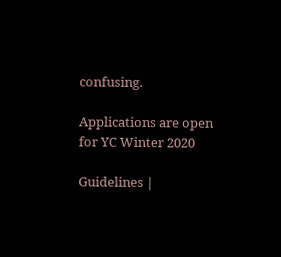confusing.

Applications are open for YC Winter 2020

Guidelines |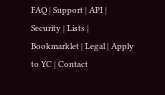FAQ | Support | API | Security | Lists | Bookmarklet | Legal | Apply to YC | Contact